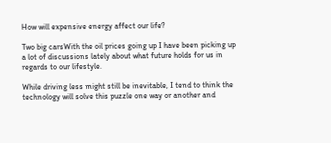How will expensive energy affect our life?

Two big carsWith the oil prices going up I have been picking up a lot of discussions lately about what future holds for us in regards to our lifestyle.

While driving less might still be inevitable, I tend to think the technology will solve this puzzle one way or another and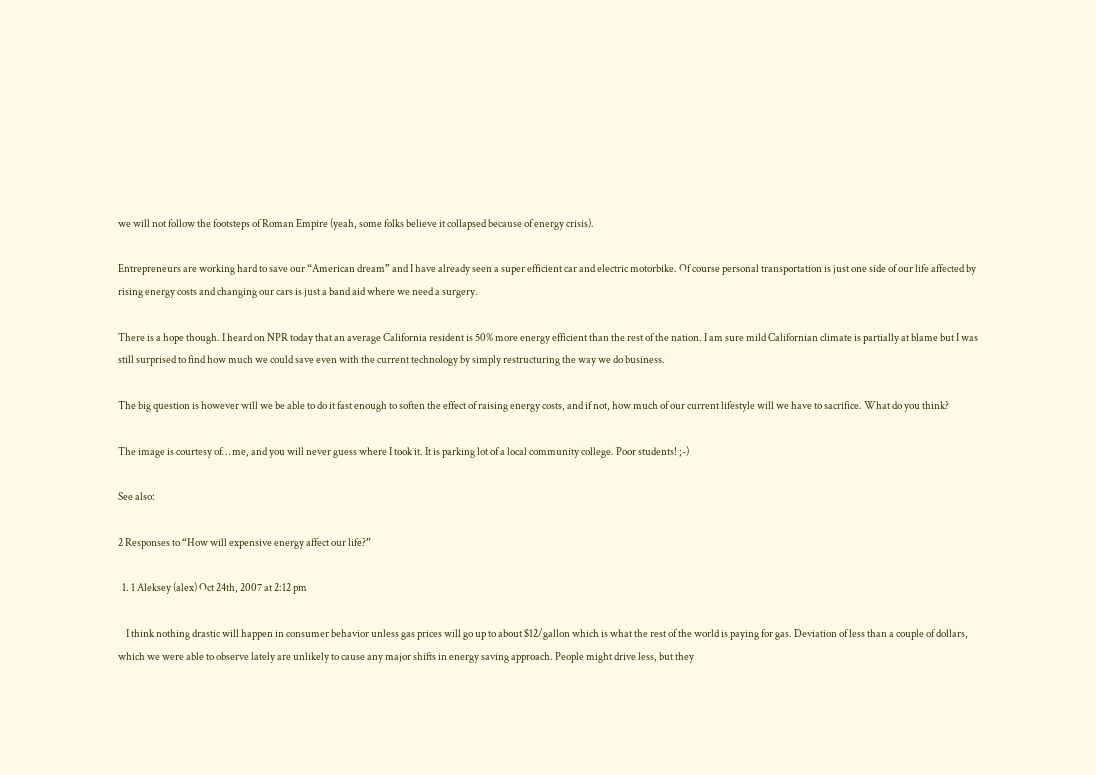we will not follow the footsteps of Roman Empire (yeah, some folks believe it collapsed because of energy crisis).

Entrepreneurs are working hard to save our “American dream” and I have already seen a super efficient car and electric motorbike. Of course personal transportation is just one side of our life affected by rising energy costs and changing our cars is just a band aid where we need a surgery.

There is a hope though. I heard on NPR today that an average California resident is 50% more energy efficient than the rest of the nation. I am sure mild Californian climate is partially at blame but I was still surprised to find how much we could save even with the current technology by simply restructuring the way we do business.

The big question is however will we be able to do it fast enough to soften the effect of raising energy costs, and if not, how much of our current lifestyle will we have to sacrifice. What do you think?

The image is courtesy of… me, and you will never guess where I took it. It is parking lot of a local community college. Poor students! ;-)

See also:

2 Responses to “How will expensive energy affect our life?”

  1. 1 Aleksey (alex) Oct 24th, 2007 at 2:12 pm

    I think nothing drastic will happen in consumer behavior unless gas prices will go up to about $12/gallon which is what the rest of the world is paying for gas. Deviation of less than a couple of dollars, which we were able to observe lately are unlikely to cause any major shifts in energy saving approach. People might drive less, but they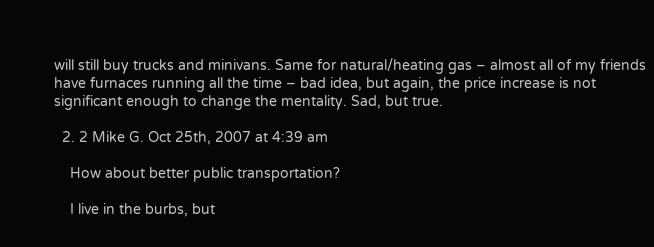will still buy trucks and minivans. Same for natural/heating gas – almost all of my friends have furnaces running all the time – bad idea, but again, the price increase is not significant enough to change the mentality. Sad, but true.

  2. 2 Mike G. Oct 25th, 2007 at 4:39 am

    How about better public transportation?

    I live in the burbs, but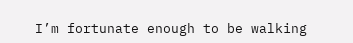I’m fortunate enough to be walking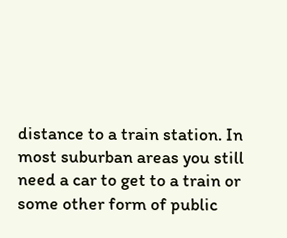distance to a train station. In most suburban areas you still need a car to get to a train or some other form of public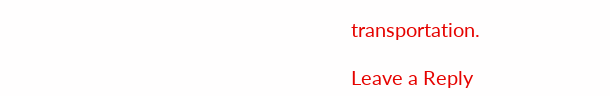transportation.

Leave a Reply